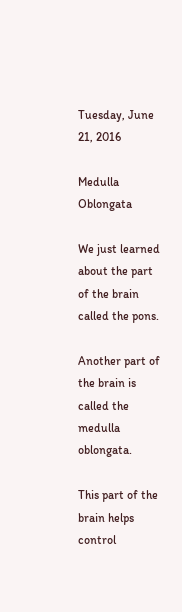Tuesday, June 21, 2016

Medulla Oblongata

We just learned about the part of the brain called the pons.

Another part of the brain is called the medulla oblongata.

This part of the brain helps control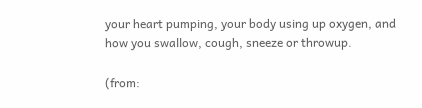your heart pumping, your body using up oxygen, and how you swallow, cough, sneeze or throwup.

(from: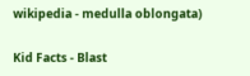wikipedia - medulla oblongata)

Kid Facts - Blast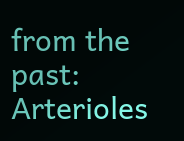from the past: Arterioles